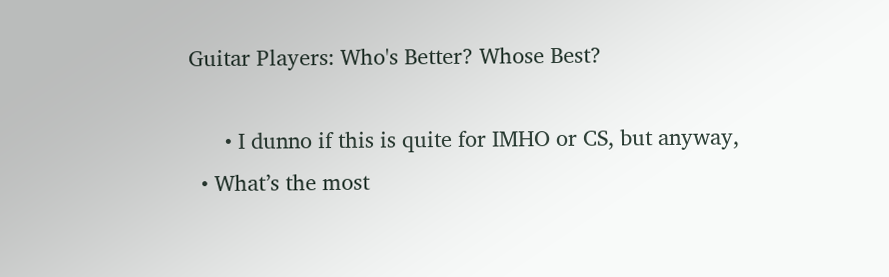Guitar Players: Who's Better? Whose Best?

      • I dunno if this is quite for IMHO or CS, but anyway,
  • What’s the most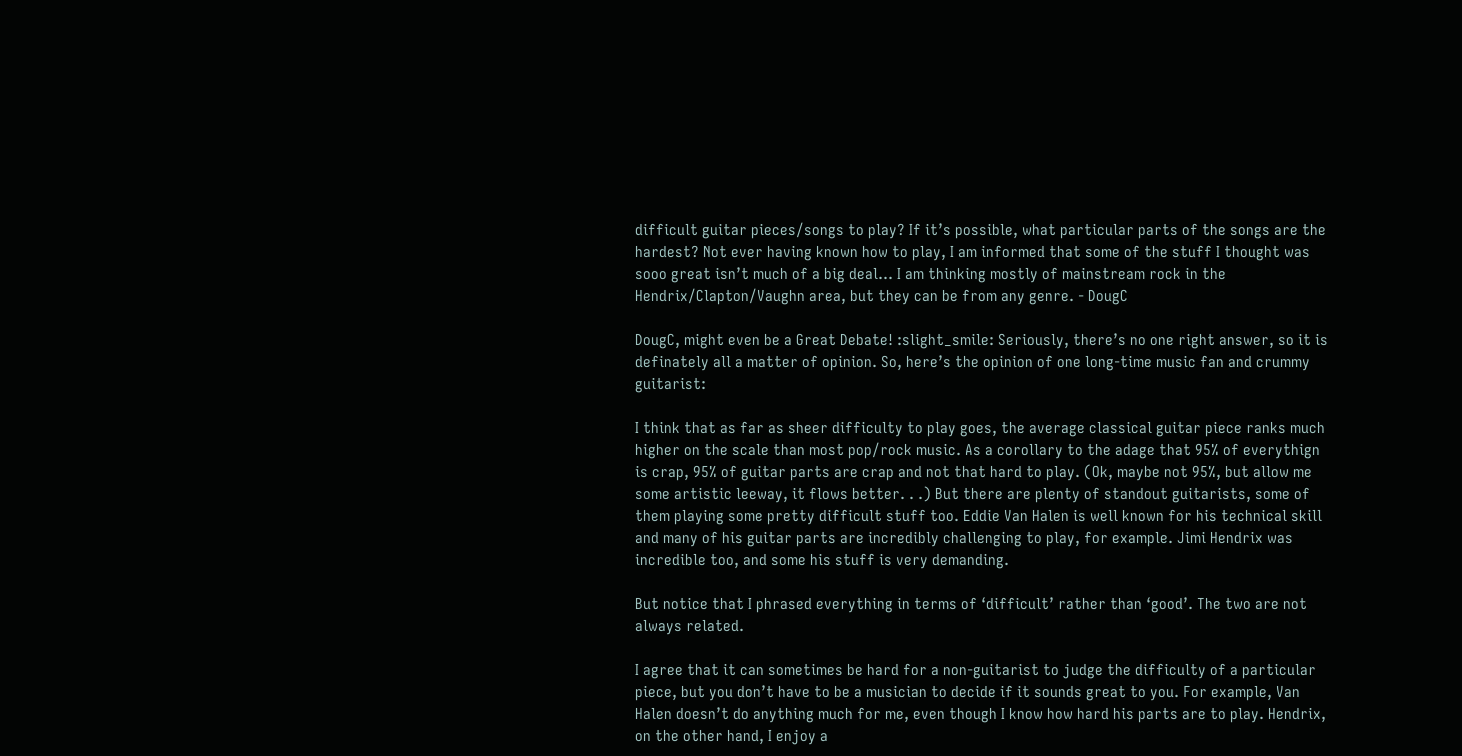difficult guitar pieces/songs to play? If it’s possible, what particular parts of the songs are the hardest? Not ever having known how to play, I am informed that some of the stuff I thought was sooo great isn’t much of a big deal… I am thinking mostly of mainstream rock in the Hendrix/Clapton/Vaughn area, but they can be from any genre. - DougC

DougC, might even be a Great Debate! :slight_smile: Seriously, there’s no one right answer, so it is definately all a matter of opinion. So, here’s the opinion of one long-time music fan and crummy guitarist:

I think that as far as sheer difficulty to play goes, the average classical guitar piece ranks much higher on the scale than most pop/rock music. As a corollary to the adage that 95% of everythign is crap, 95% of guitar parts are crap and not that hard to play. (Ok, maybe not 95%, but allow me some artistic leeway, it flows better. . .) But there are plenty of standout guitarists, some of them playing some pretty difficult stuff too. Eddie Van Halen is well known for his technical skill and many of his guitar parts are incredibly challenging to play, for example. Jimi Hendrix was incredible too, and some his stuff is very demanding.

But notice that I phrased everything in terms of ‘difficult’ rather than ‘good’. The two are not always related.

I agree that it can sometimes be hard for a non-guitarist to judge the difficulty of a particular piece, but you don’t have to be a musician to decide if it sounds great to you. For example, Van Halen doesn’t do anything much for me, even though I know how hard his parts are to play. Hendrix, on the other hand, I enjoy a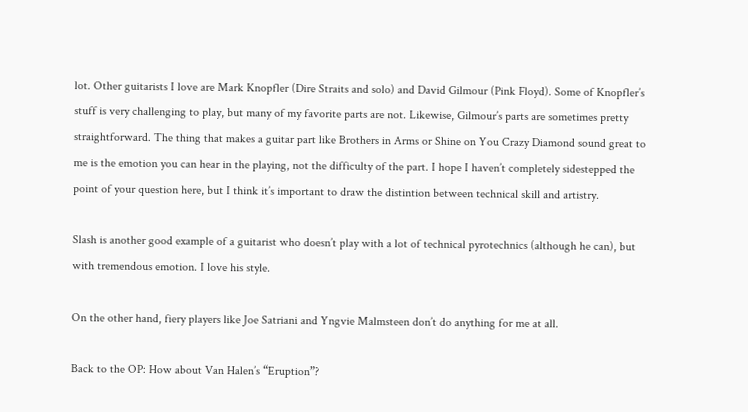lot. Other guitarists I love are Mark Knopfler (Dire Straits and solo) and David Gilmour (Pink Floyd). Some of Knopfler’s stuff is very challenging to play, but many of my favorite parts are not. Likewise, Gilmour’s parts are sometimes pretty straightforward. The thing that makes a guitar part like Brothers in Arms or Shine on You Crazy Diamond sound great to me is the emotion you can hear in the playing, not the difficulty of the part. I hope I haven’t completely sidestepped the point of your question here, but I think it’s important to draw the distintion between technical skill and artistry.

Slash is another good example of a guitarist who doesn’t play with a lot of technical pyrotechnics (although he can), but with tremendous emotion. I love his style.

On the other hand, fiery players like Joe Satriani and Yngvie Malmsteen don’t do anything for me at all.

Back to the OP: How about Van Halen’s “Eruption”?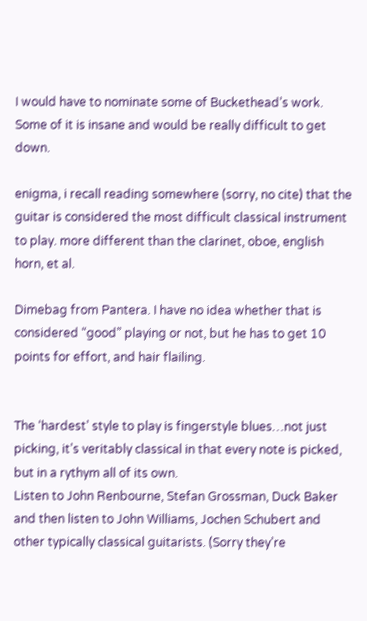I would have to nominate some of Buckethead’s work. Some of it is insane and would be really difficult to get down.

enigma, i recall reading somewhere (sorry, no cite) that the guitar is considered the most difficult classical instrument to play. more different than the clarinet, oboe, english horn, et al.

Dimebag from Pantera. I have no idea whether that is considered “good” playing or not, but he has to get 10 points for effort, and hair flailing.


The ‘hardest’ style to play is fingerstyle blues…not just picking, it’s veritably classical in that every note is picked, but in a rythym all of its own.
Listen to John Renbourne, Stefan Grossman, Duck Baker and then listen to John Williams, Jochen Schubert and other typically classical guitarists. (Sorry they’re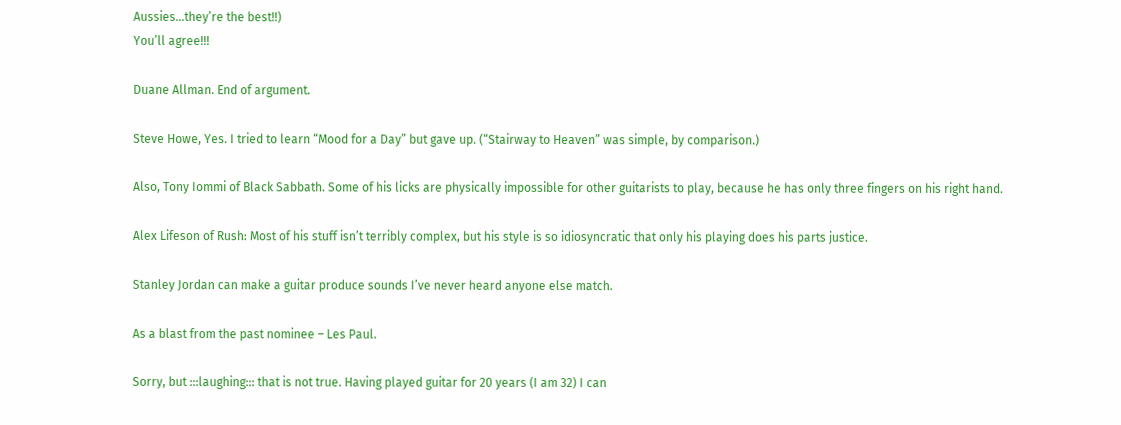Aussies…they’re the best!!)
You’ll agree!!!

Duane Allman. End of argument.

Steve Howe, Yes. I tried to learn “Mood for a Day” but gave up. (“Stairway to Heaven” was simple, by comparison.)

Also, Tony Iommi of Black Sabbath. Some of his licks are physically impossible for other guitarists to play, because he has only three fingers on his right hand.

Alex Lifeson of Rush: Most of his stuff isn’t terribly complex, but his style is so idiosyncratic that only his playing does his parts justice.

Stanley Jordan can make a guitar produce sounds I’ve never heard anyone else match.

As a blast from the past nominee – Les Paul.

Sorry, but :::laughing::: that is not true. Having played guitar for 20 years (I am 32) I can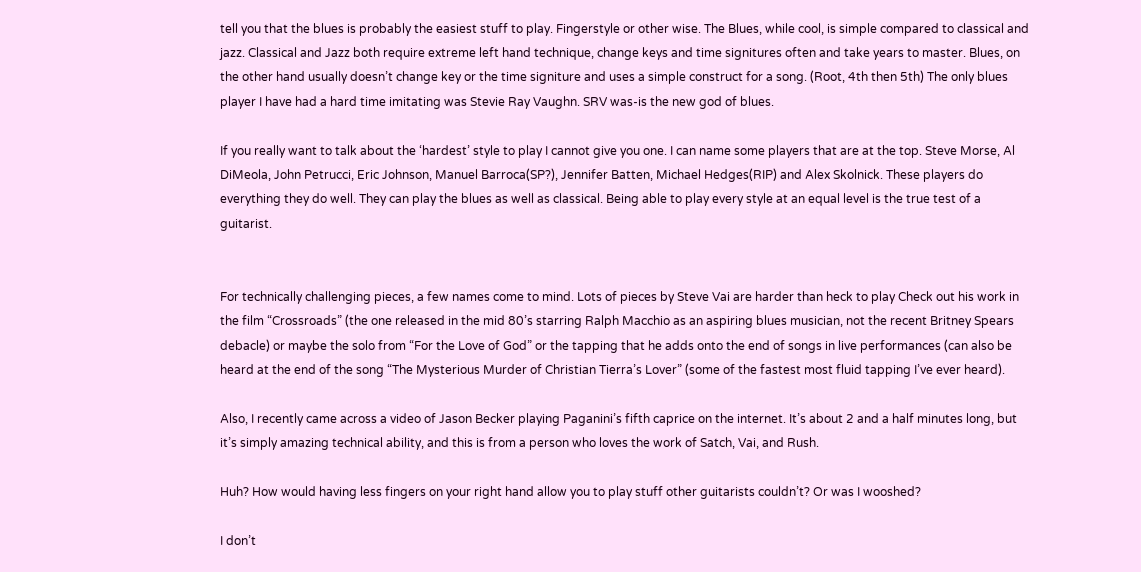tell you that the blues is probably the easiest stuff to play. Fingerstyle or other wise. The Blues, while cool, is simple compared to classical and jazz. Classical and Jazz both require extreme left hand technique, change keys and time signitures often and take years to master. Blues, on the other hand usually doesn’t change key or the time signiture and uses a simple construct for a song. (Root, 4th then 5th) The only blues player I have had a hard time imitating was Stevie Ray Vaughn. SRV was-is the new god of blues.

If you really want to talk about the ‘hardest’ style to play I cannot give you one. I can name some players that are at the top. Steve Morse, Al DiMeola, John Petrucci, Eric Johnson, Manuel Barroca(SP?), Jennifer Batten, Michael Hedges(RIP) and Alex Skolnick. These players do everything they do well. They can play the blues as well as classical. Being able to play every style at an equal level is the true test of a guitarist.


For technically challenging pieces, a few names come to mind. Lots of pieces by Steve Vai are harder than heck to play Check out his work in the film “Crossroads” (the one released in the mid 80’s starring Ralph Macchio as an aspiring blues musician, not the recent Britney Spears debacle) or maybe the solo from “For the Love of God” or the tapping that he adds onto the end of songs in live performances (can also be heard at the end of the song “The Mysterious Murder of Christian Tierra’s Lover” (some of the fastest most fluid tapping I’ve ever heard).

Also, I recently came across a video of Jason Becker playing Paganini’s fifth caprice on the internet. It’s about 2 and a half minutes long, but it’s simply amazing technical ability, and this is from a person who loves the work of Satch, Vai, and Rush.

Huh? How would having less fingers on your right hand allow you to play stuff other guitarists couldn’t? Or was I wooshed?

I don’t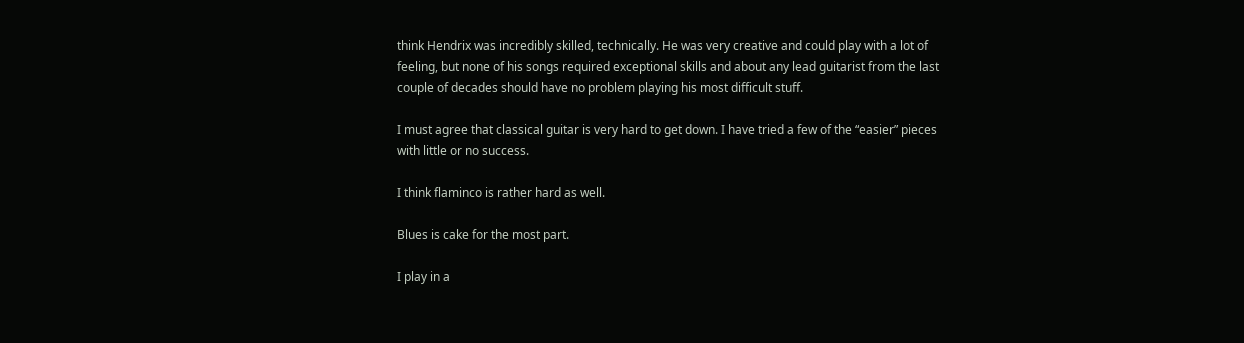think Hendrix was incredibly skilled, technically. He was very creative and could play with a lot of feeling, but none of his songs required exceptional skills and about any lead guitarist from the last couple of decades should have no problem playing his most difficult stuff.

I must agree that classical guitar is very hard to get down. I have tried a few of the “easier” pieces with little or no success.

I think flaminco is rather hard as well.

Blues is cake for the most part.

I play in a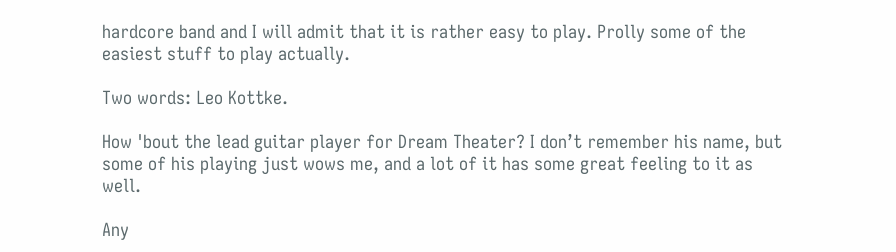hardcore band and I will admit that it is rather easy to play. Prolly some of the easiest stuff to play actually.

Two words: Leo Kottke.

How 'bout the lead guitar player for Dream Theater? I don’t remember his name, but some of his playing just wows me, and a lot of it has some great feeling to it as well.

Any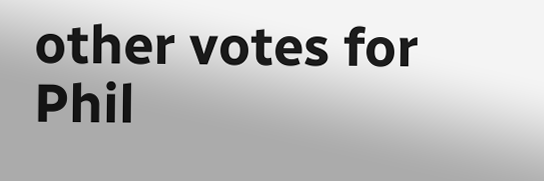other votes for Phil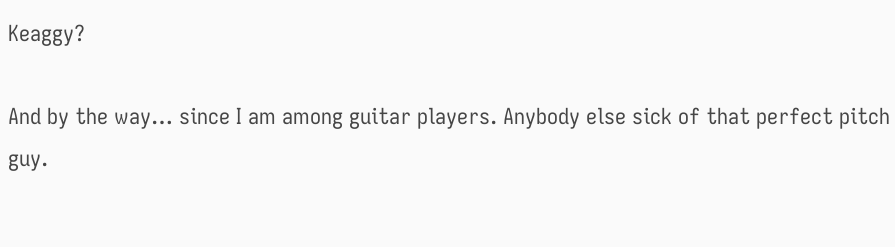Keaggy?

And by the way… since I am among guitar players. Anybody else sick of that perfect pitch guy.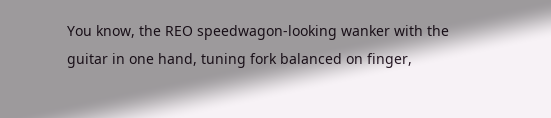You know, the REO speedwagon-looking wanker with the guitar in one hand, tuning fork balanced on finger,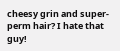cheesy grin and super-perm hair? I hate that guy!